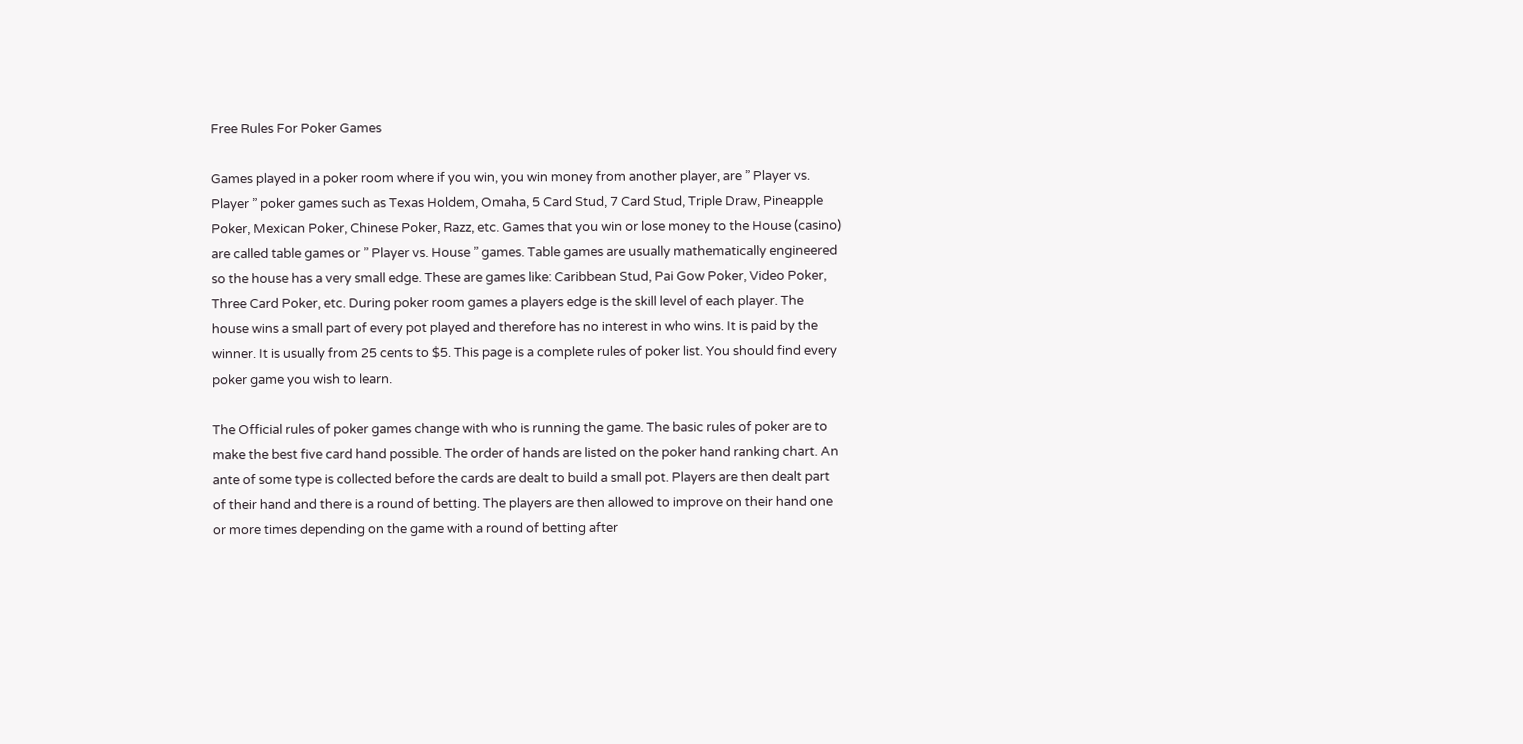Free Rules For Poker Games

Games played in a poker room where if you win, you win money from another player, are ” Player vs. Player ” poker games such as Texas Holdem, Omaha, 5 Card Stud, 7 Card Stud, Triple Draw, Pineapple Poker, Mexican Poker, Chinese Poker, Razz, etc. Games that you win or lose money to the House (casino) are called table games or ” Player vs. House ” games. Table games are usually mathematically engineered so the house has a very small edge. These are games like: Caribbean Stud, Pai Gow Poker, Video Poker, Three Card Poker, etc. During poker room games a players edge is the skill level of each player. The house wins a small part of every pot played and therefore has no interest in who wins. It is paid by the winner. It is usually from 25 cents to $5. This page is a complete rules of poker list. You should find every poker game you wish to learn.

The Official rules of poker games change with who is running the game. The basic rules of poker are to make the best five card hand possible. The order of hands are listed on the poker hand ranking chart. An ante of some type is collected before the cards are dealt to build a small pot. Players are then dealt part of their hand and there is a round of betting. The players are then allowed to improve on their hand one or more times depending on the game with a round of betting after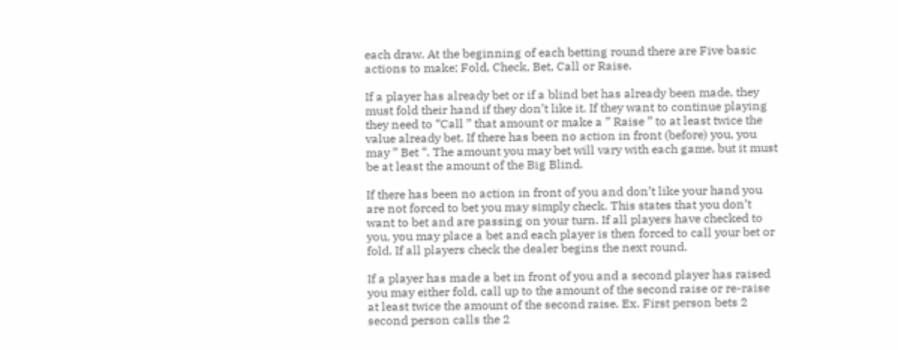each draw. At the beginning of each betting round there are Five basic actions to make; Fold, Check, Bet, Call or Raise.

If a player has already bet or if a blind bet has already been made, they must fold their hand if they don’t like it. If they want to continue playing they need to “Call ” that amount or make a ” Raise ” to at least twice the value already bet. If there has been no action in front (before) you, you may ” Bet “. The amount you may bet will vary with each game, but it must be at least the amount of the Big Blind.

If there has been no action in front of you and don’t like your hand you are not forced to bet you may simply check. This states that you don’t want to bet and are passing on your turn. If all players have checked to you, you may place a bet and each player is then forced to call your bet or fold. If all players check the dealer begins the next round.

If a player has made a bet in front of you and a second player has raised you may either fold, call up to the amount of the second raise or re-raise at least twice the amount of the second raise. Ex. First person bets 2 second person calls the 2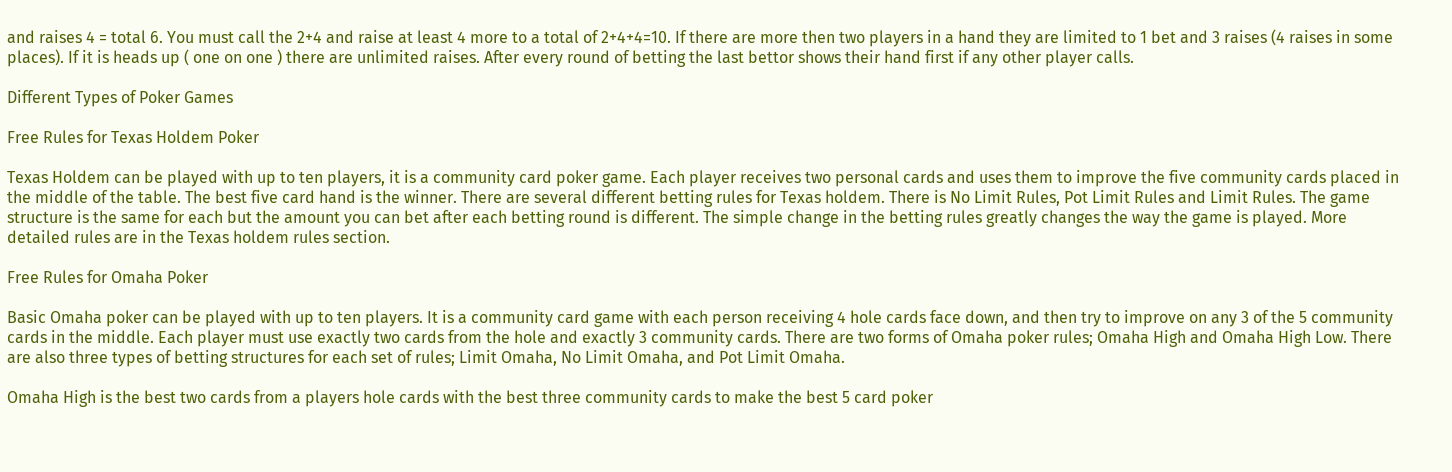and raises 4 = total 6. You must call the 2+4 and raise at least 4 more to a total of 2+4+4=10. If there are more then two players in a hand they are limited to 1 bet and 3 raises (4 raises in some places). If it is heads up ( one on one ) there are unlimited raises. After every round of betting the last bettor shows their hand first if any other player calls.

Different Types of Poker Games

Free Rules for Texas Holdem Poker

Texas Holdem can be played with up to ten players, it is a community card poker game. Each player receives two personal cards and uses them to improve the five community cards placed in the middle of the table. The best five card hand is the winner. There are several different betting rules for Texas holdem. There is No Limit Rules, Pot Limit Rules and Limit Rules. The game structure is the same for each but the amount you can bet after each betting round is different. The simple change in the betting rules greatly changes the way the game is played. More detailed rules are in the Texas holdem rules section.

Free Rules for Omaha Poker

Basic Omaha poker can be played with up to ten players. It is a community card game with each person receiving 4 hole cards face down, and then try to improve on any 3 of the 5 community cards in the middle. Each player must use exactly two cards from the hole and exactly 3 community cards. There are two forms of Omaha poker rules; Omaha High and Omaha High Low. There are also three types of betting structures for each set of rules; Limit Omaha, No Limit Omaha, and Pot Limit Omaha.

Omaha High is the best two cards from a players hole cards with the best three community cards to make the best 5 card poker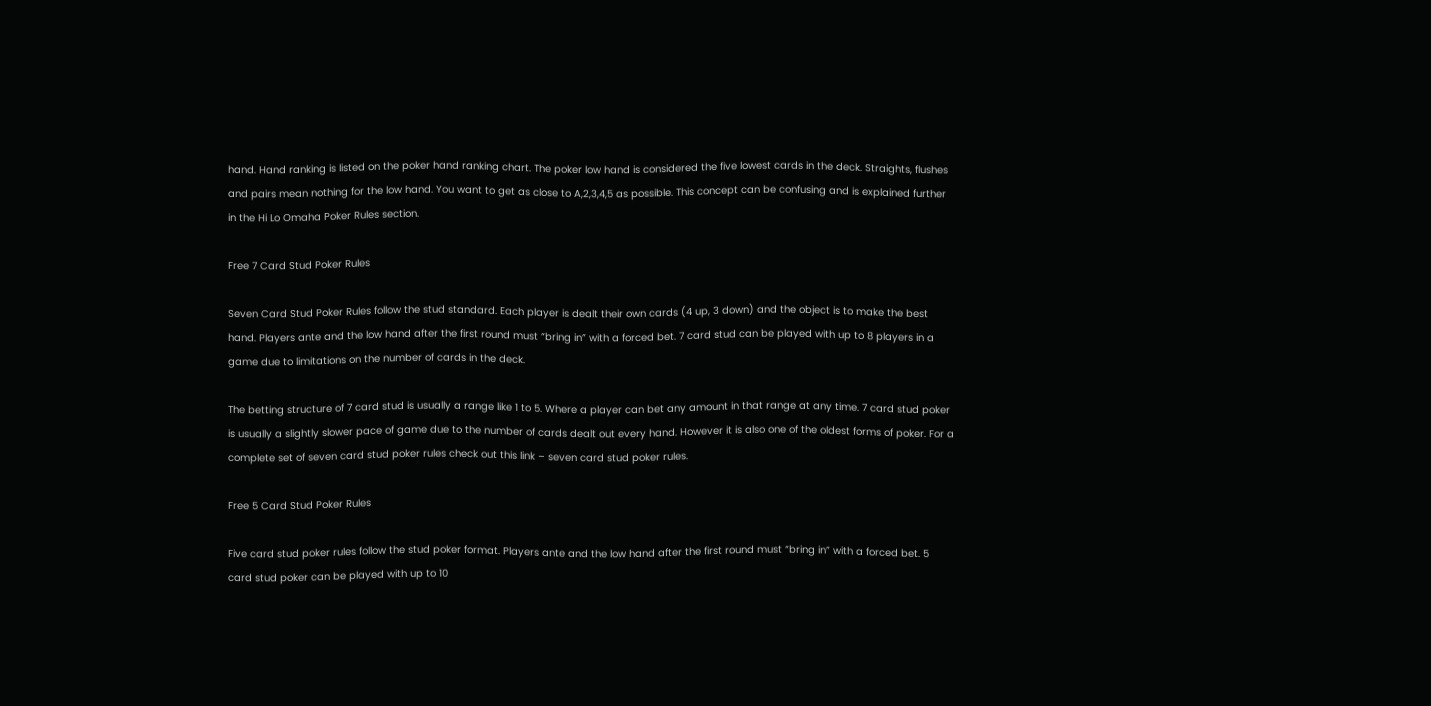hand. Hand ranking is listed on the poker hand ranking chart. The poker low hand is considered the five lowest cards in the deck. Straights, flushes and pairs mean nothing for the low hand. You want to get as close to A,2,3,4,5 as possible. This concept can be confusing and is explained further in the Hi Lo Omaha Poker Rules section.

Free 7 Card Stud Poker Rules

Seven Card Stud Poker Rules follow the stud standard. Each player is dealt their own cards (4 up, 3 down) and the object is to make the best hand. Players ante and the low hand after the first round must “bring in” with a forced bet. 7 card stud can be played with up to 8 players in a game due to limitations on the number of cards in the deck.

The betting structure of 7 card stud is usually a range like 1 to 5. Where a player can bet any amount in that range at any time. 7 card stud poker is usually a slightly slower pace of game due to the number of cards dealt out every hand. However it is also one of the oldest forms of poker. For a complete set of seven card stud poker rules check out this link – seven card stud poker rules.

Free 5 Card Stud Poker Rules

Five card stud poker rules follow the stud poker format. Players ante and the low hand after the first round must “bring in” with a forced bet. 5 card stud poker can be played with up to 10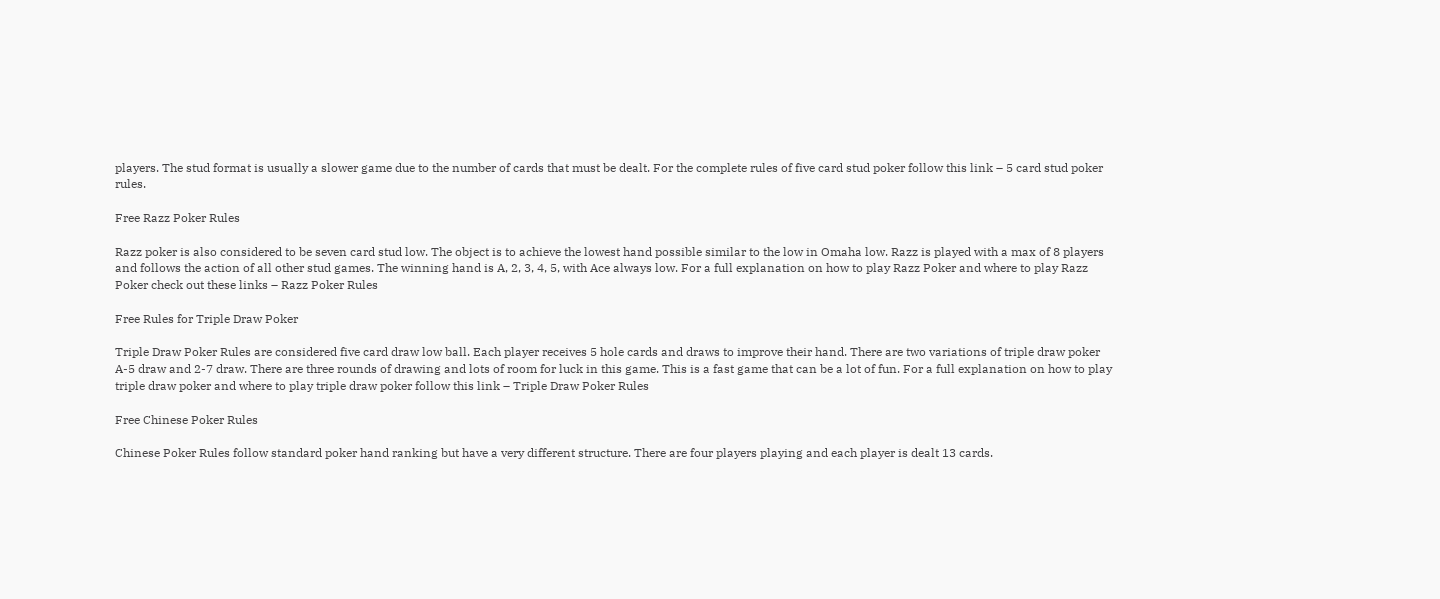players. The stud format is usually a slower game due to the number of cards that must be dealt. For the complete rules of five card stud poker follow this link – 5 card stud poker rules.

Free Razz Poker Rules

Razz poker is also considered to be seven card stud low. The object is to achieve the lowest hand possible similar to the low in Omaha low. Razz is played with a max of 8 players and follows the action of all other stud games. The winning hand is A, 2, 3, 4, 5, with Ace always low. For a full explanation on how to play Razz Poker and where to play Razz Poker check out these links – Razz Poker Rules

Free Rules for Triple Draw Poker

Triple Draw Poker Rules are considered five card draw low ball. Each player receives 5 hole cards and draws to improve their hand. There are two variations of triple draw poker A-5 draw and 2-7 draw. There are three rounds of drawing and lots of room for luck in this game. This is a fast game that can be a lot of fun. For a full explanation on how to play triple draw poker and where to play triple draw poker follow this link – Triple Draw Poker Rules

Free Chinese Poker Rules

Chinese Poker Rules follow standard poker hand ranking but have a very different structure. There are four players playing and each player is dealt 13 cards.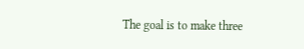The goal is to make three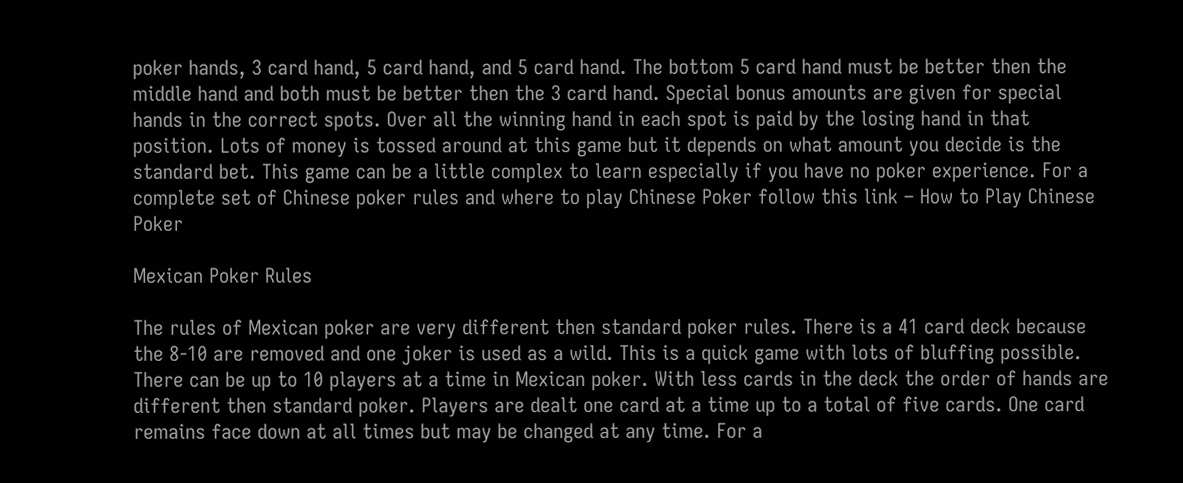poker hands, 3 card hand, 5 card hand, and 5 card hand. The bottom 5 card hand must be better then the middle hand and both must be better then the 3 card hand. Special bonus amounts are given for special hands in the correct spots. Over all the winning hand in each spot is paid by the losing hand in that position. Lots of money is tossed around at this game but it depends on what amount you decide is the standard bet. This game can be a little complex to learn especially if you have no poker experience. For a complete set of Chinese poker rules and where to play Chinese Poker follow this link – How to Play Chinese Poker

Mexican Poker Rules

The rules of Mexican poker are very different then standard poker rules. There is a 41 card deck because the 8-10 are removed and one joker is used as a wild. This is a quick game with lots of bluffing possible. There can be up to 10 players at a time in Mexican poker. With less cards in the deck the order of hands are different then standard poker. Players are dealt one card at a time up to a total of five cards. One card remains face down at all times but may be changed at any time. For a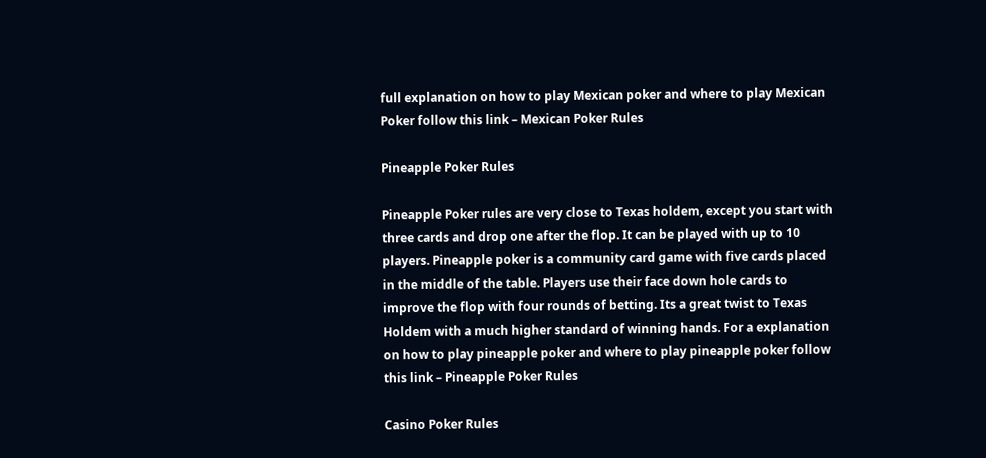full explanation on how to play Mexican poker and where to play Mexican Poker follow this link – Mexican Poker Rules

Pineapple Poker Rules

Pineapple Poker rules are very close to Texas holdem, except you start with three cards and drop one after the flop. It can be played with up to 10 players. Pineapple poker is a community card game with five cards placed in the middle of the table. Players use their face down hole cards to improve the flop with four rounds of betting. Its a great twist to Texas Holdem with a much higher standard of winning hands. For a explanation on how to play pineapple poker and where to play pineapple poker follow this link – Pineapple Poker Rules

Casino Poker Rules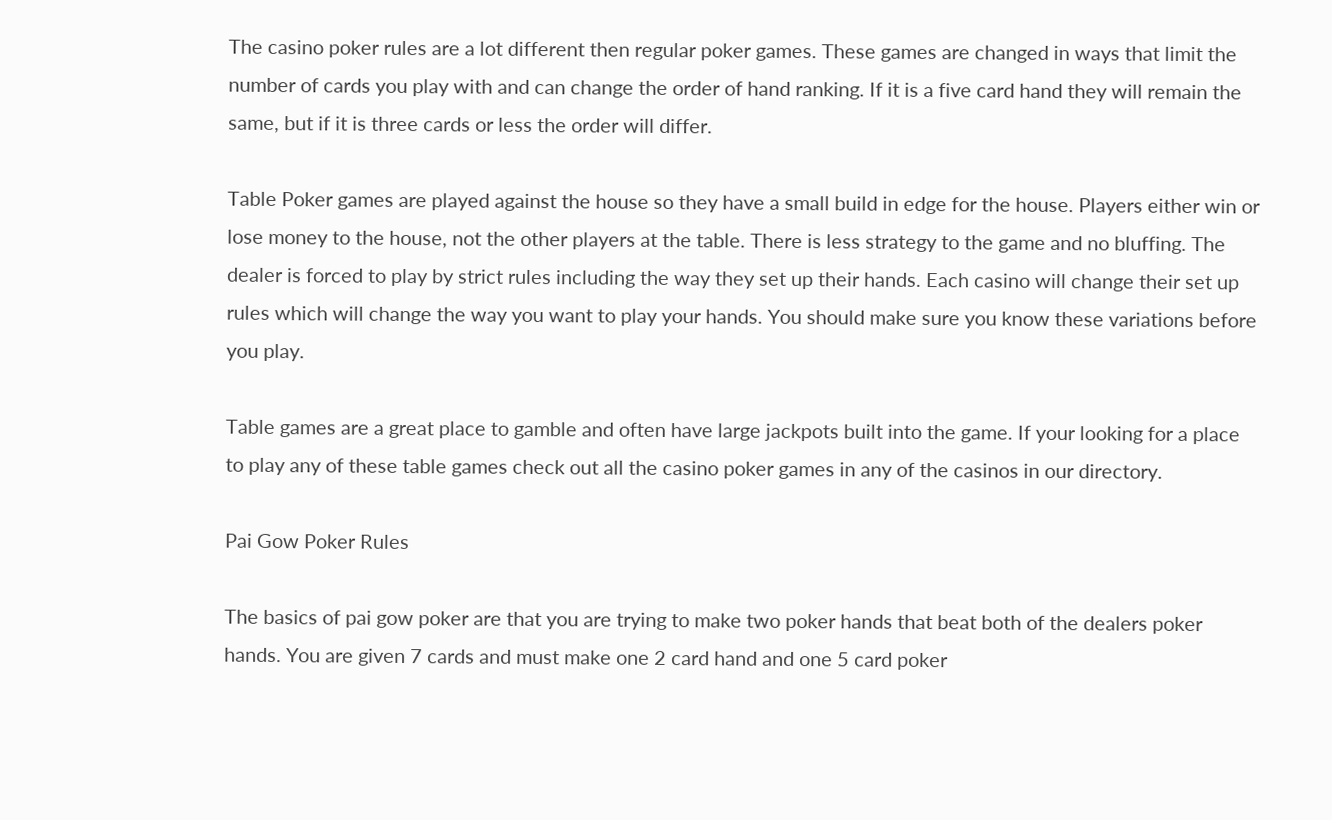The casino poker rules are a lot different then regular poker games. These games are changed in ways that limit the number of cards you play with and can change the order of hand ranking. If it is a five card hand they will remain the same, but if it is three cards or less the order will differ.

Table Poker games are played against the house so they have a small build in edge for the house. Players either win or lose money to the house, not the other players at the table. There is less strategy to the game and no bluffing. The dealer is forced to play by strict rules including the way they set up their hands. Each casino will change their set up rules which will change the way you want to play your hands. You should make sure you know these variations before you play.

Table games are a great place to gamble and often have large jackpots built into the game. If your looking for a place to play any of these table games check out all the casino poker games in any of the casinos in our directory.

Pai Gow Poker Rules

The basics of pai gow poker are that you are trying to make two poker hands that beat both of the dealers poker hands. You are given 7 cards and must make one 2 card hand and one 5 card poker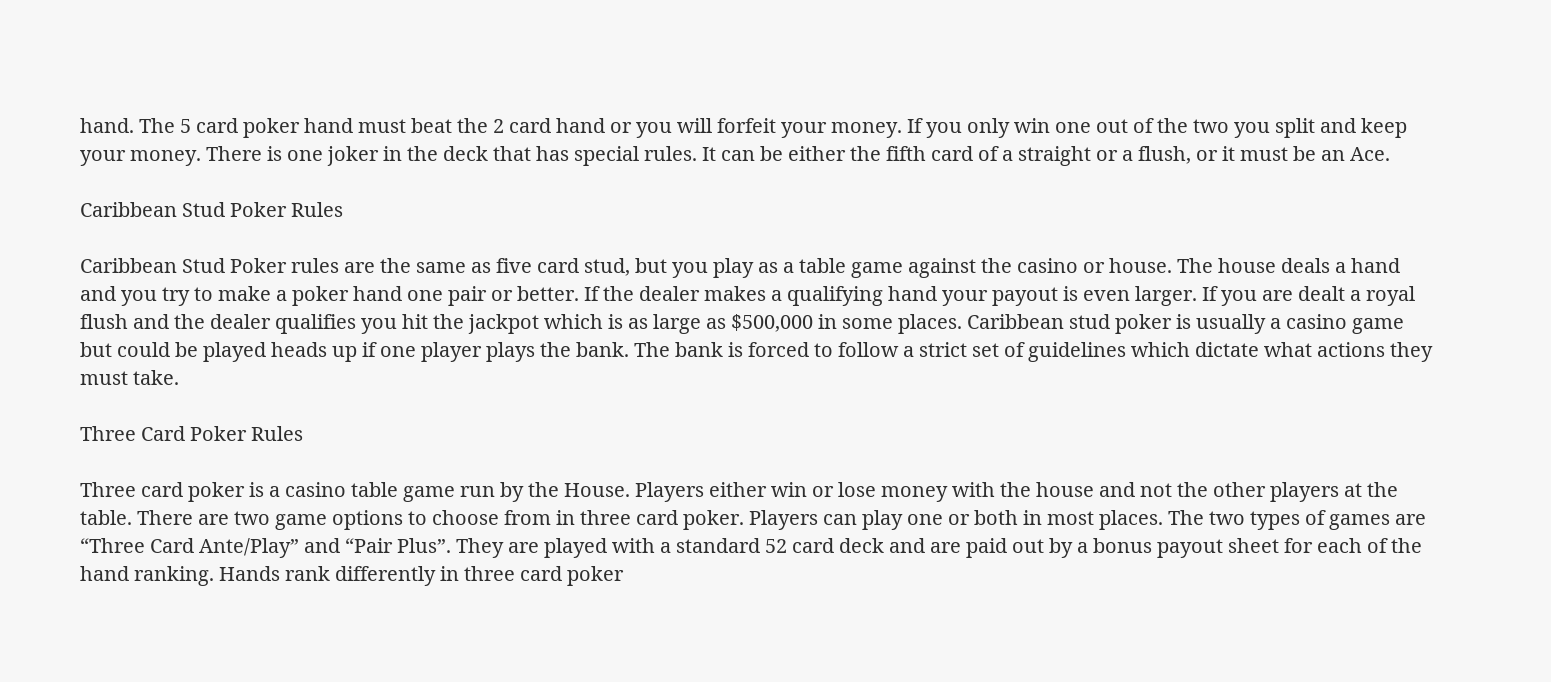hand. The 5 card poker hand must beat the 2 card hand or you will forfeit your money. If you only win one out of the two you split and keep your money. There is one joker in the deck that has special rules. It can be either the fifth card of a straight or a flush, or it must be an Ace.

Caribbean Stud Poker Rules

Caribbean Stud Poker rules are the same as five card stud, but you play as a table game against the casino or house. The house deals a hand and you try to make a poker hand one pair or better. If the dealer makes a qualifying hand your payout is even larger. If you are dealt a royal flush and the dealer qualifies you hit the jackpot which is as large as $500,000 in some places. Caribbean stud poker is usually a casino game but could be played heads up if one player plays the bank. The bank is forced to follow a strict set of guidelines which dictate what actions they must take.

Three Card Poker Rules

Three card poker is a casino table game run by the House. Players either win or lose money with the house and not the other players at the table. There are two game options to choose from in three card poker. Players can play one or both in most places. The two types of games are “Three Card Ante/Play” and “Pair Plus”. They are played with a standard 52 card deck and are paid out by a bonus payout sheet for each of the hand ranking. Hands rank differently in three card poker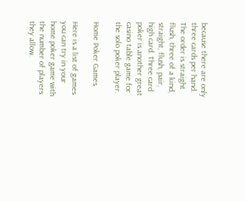because there are only three cards per hand. The order is straight flush, three of a kind, straight, flush, pair, high card. Three card poker is another great casino table game for the solo poker player.

Home Poker Games

Here is a list of games you can try in your home poker game with the number of players they allow.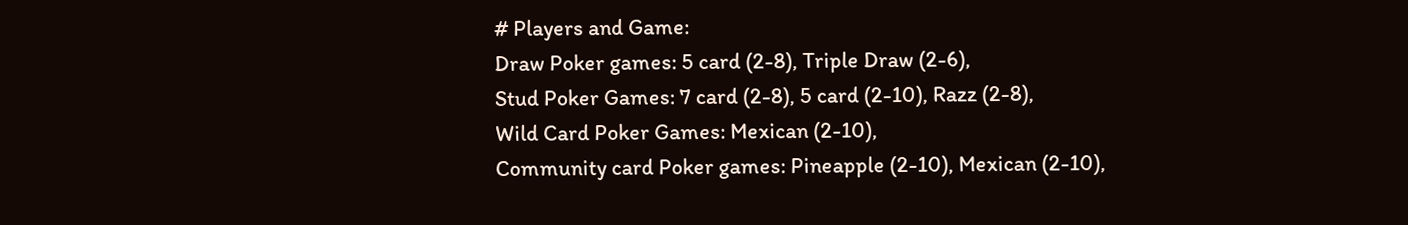# Players and Game:
Draw Poker games: 5 card (2-8), Triple Draw (2-6),
Stud Poker Games: 7 card (2-8), 5 card (2-10), Razz (2-8),
Wild Card Poker Games: Mexican (2-10),
Community card Poker games: Pineapple (2-10), Mexican (2-10),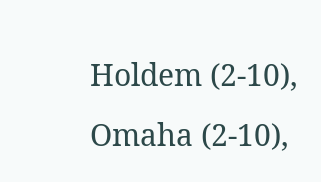Holdem (2-10), Omaha (2-10),